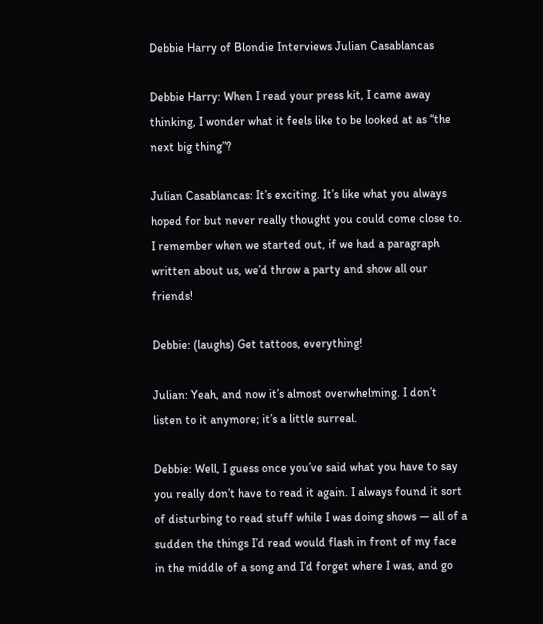Debbie Harry of Blondie Interviews Julian Casablancas

Debbie Harry: When I read your press kit, I came away thinking, I wonder what it feels like to be looked at as “the next big thing”?

Julian Casablancas: It’s exciting. It’s like what you always hoped for but never really thought you could come close to. I remember when we started out, if we had a paragraph written about us, we’d throw a party and show all our friends!

Debbie: (laughs) Get tattoos, everything!

Julian: Yeah, and now it’s almost overwhelming. I don’t listen to it anymore; it’s a little surreal.

Debbie: Well, I guess once you’ve said what you have to say you really don’t have to read it again. I always found it sort of disturbing to read stuff while I was doing shows — all of a sudden the things I’d read would flash in front of my face in the middle of a song and I’d forget where I was, and go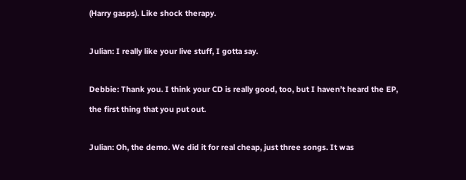(Harry gasps). Like shock therapy.

Julian: I really like your live stuff, I gotta say.

Debbie: Thank you. I think your CD is really good, too, but I haven’t heard the EP, the first thing that you put out.

Julian: Oh, the demo. We did it for real cheap, just three songs. It was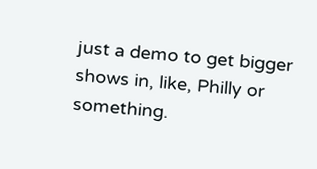just a demo to get bigger shows in, like, Philly or something.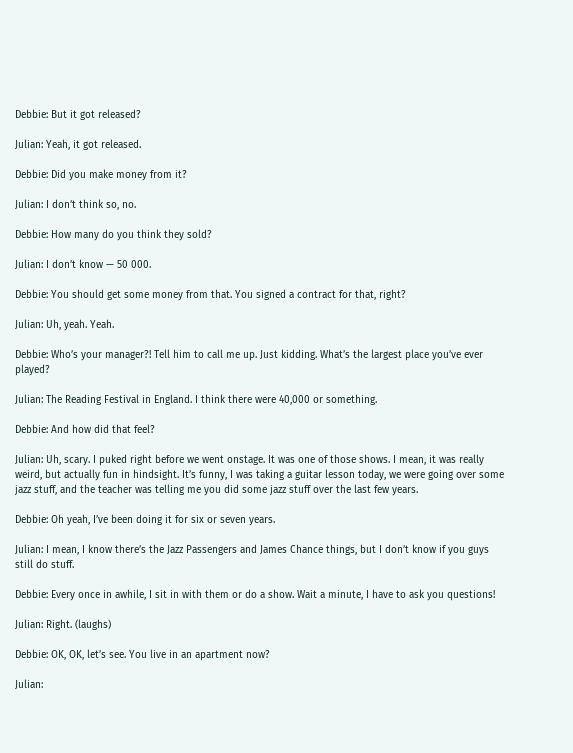Debbie: But it got released?

Julian: Yeah, it got released.

Debbie: Did you make money from it?

Julian: I don’t think so, no.

Debbie: How many do you think they sold?

Julian: I don’t know — 50 000.

Debbie: You should get some money from that. You signed a contract for that, right?

Julian: Uh, yeah. Yeah.

Debbie: Who’s your manager?! Tell him to call me up. Just kidding. What’s the largest place you’ve ever played?

Julian: The Reading Festival in England. I think there were 40,000 or something.

Debbie: And how did that feel?

Julian: Uh, scary. I puked right before we went onstage. It was one of those shows. I mean, it was really weird, but actually fun in hindsight. It’s funny, I was taking a guitar lesson today, we were going over some jazz stuff, and the teacher was telling me you did some jazz stuff over the last few years.

Debbie: Oh yeah, I’ve been doing it for six or seven years.

Julian: I mean, I know there’s the Jazz Passengers and James Chance things, but I don’t know if you guys still do stuff.

Debbie: Every once in awhile, I sit in with them or do a show. Wait a minute, I have to ask you questions!

Julian: Right. (laughs)

Debbie: OK, OK, let’s see. You live in an apartment now?

Julian: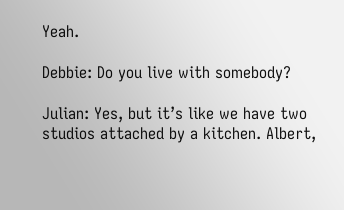Yeah.

Debbie: Do you live with somebody?

Julian: Yes, but it’s like we have two studios attached by a kitchen. Albert,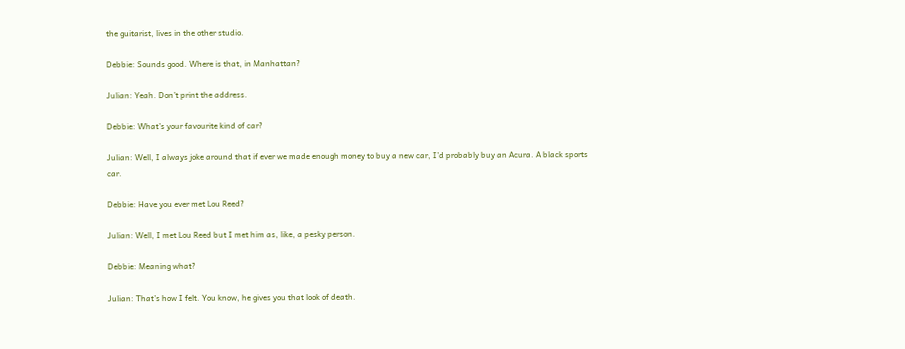the guitarist, lives in the other studio.

Debbie: Sounds good. Where is that, in Manhattan?

Julian: Yeah. Don’t print the address.

Debbie: What’s your favourite kind of car?

Julian: Well, I always joke around that if ever we made enough money to buy a new car, I’d probably buy an Acura. A black sports car.

Debbie: Have you ever met Lou Reed?

Julian: Well, I met Lou Reed but I met him as, like, a pesky person.

Debbie: Meaning what?

Julian: That’s how I felt. You know, he gives you that look of death.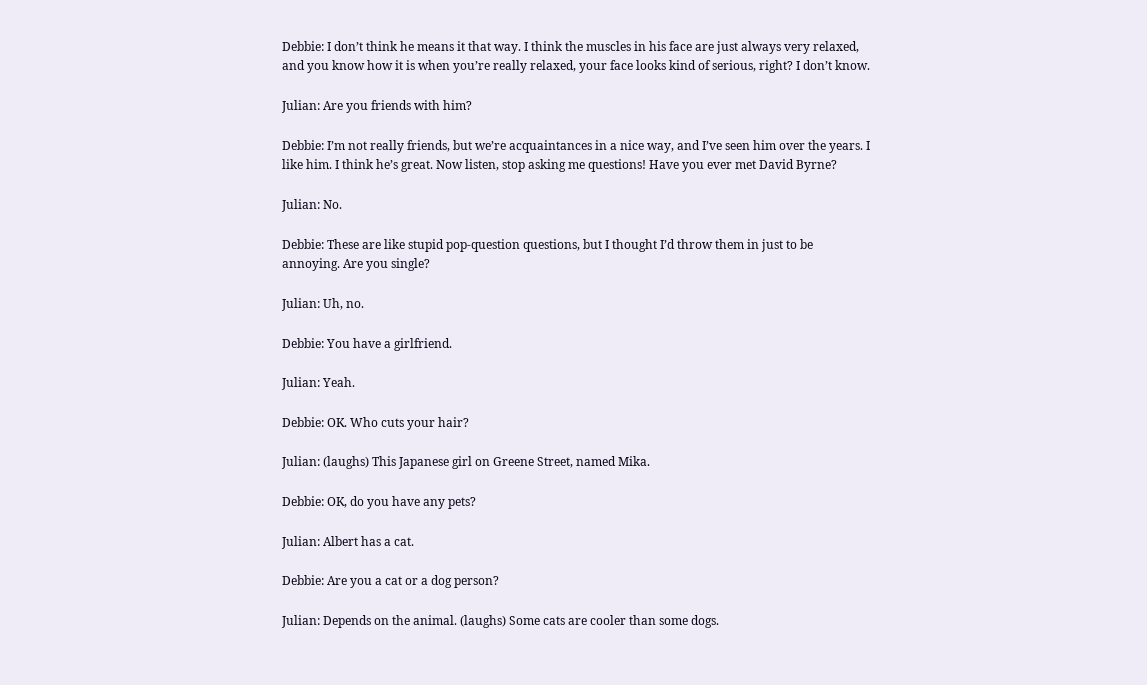Debbie: I don’t think he means it that way. I think the muscles in his face are just always very relaxed, and you know how it is when you’re really relaxed, your face looks kind of serious, right? I don’t know.

Julian: Are you friends with him?

Debbie: I’m not really friends, but we’re acquaintances in a nice way, and I’ve seen him over the years. I like him. I think he’s great. Now listen, stop asking me questions! Have you ever met David Byrne?

Julian: No.

Debbie: These are like stupid pop-question questions, but I thought I’d throw them in just to be annoying. Are you single?

Julian: Uh, no.

Debbie: You have a girlfriend.

Julian: Yeah.

Debbie: OK. Who cuts your hair?

Julian: (laughs) This Japanese girl on Greene Street, named Mika.

Debbie: OK, do you have any pets?

Julian: Albert has a cat.

Debbie: Are you a cat or a dog person?

Julian: Depends on the animal. (laughs) Some cats are cooler than some dogs.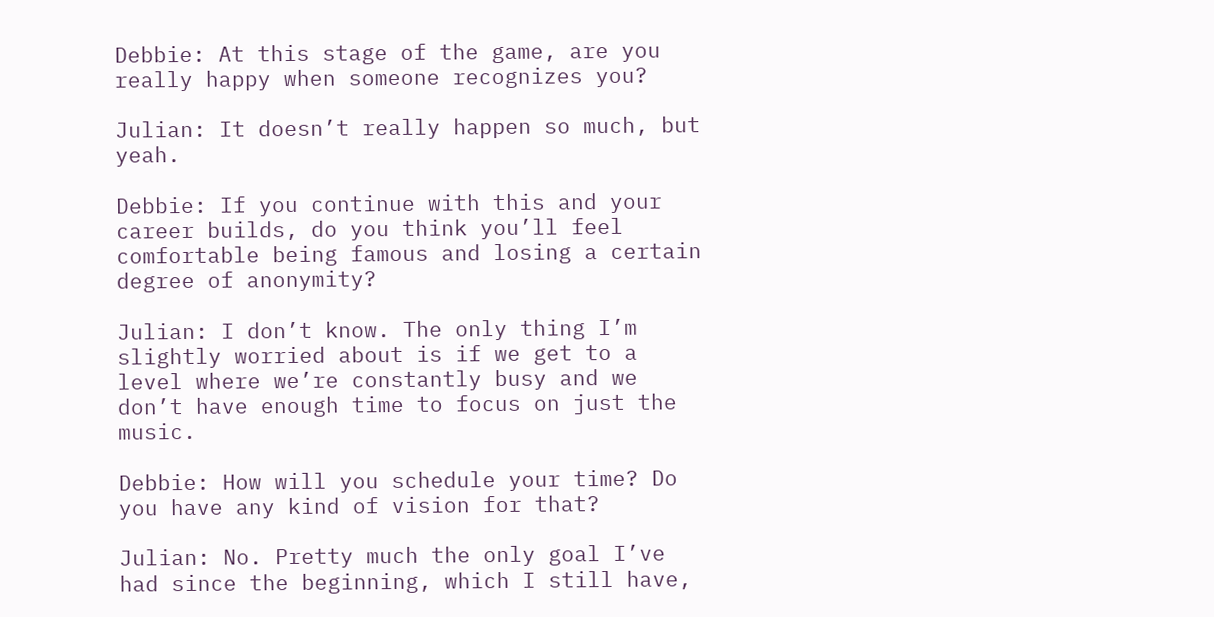Debbie: At this stage of the game, are you really happy when someone recognizes you?

Julian: It doesn’t really happen so much, but yeah.

Debbie: If you continue with this and your career builds, do you think you’ll feel comfortable being famous and losing a certain degree of anonymity?

Julian: I don’t know. The only thing I’m slightly worried about is if we get to a level where we’re constantly busy and we don’t have enough time to focus on just the music.

Debbie: How will you schedule your time? Do you have any kind of vision for that?

Julian: No. Pretty much the only goal I’ve had since the beginning, which I still have,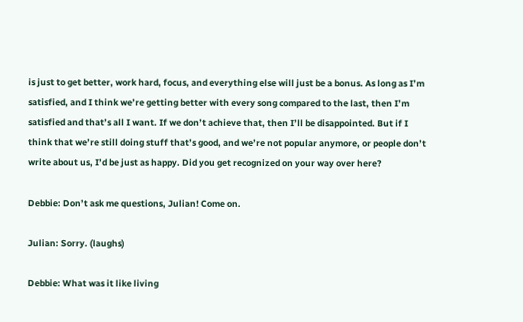is just to get better, work hard, focus, and everything else will just be a bonus. As long as I’m satisfied, and I think we’re getting better with every song compared to the last, then I’m satisfied and that’s all I want. If we don’t achieve that, then I’ll be disappointed. But if I think that we’re still doing stuff that’s good, and we’re not popular anymore, or people don’t write about us, I’d be just as happy. Did you get recognized on your way over here?

Debbie: Don’t ask me questions, Julian! Come on.

Julian: Sorry. (laughs)

Debbie: What was it like living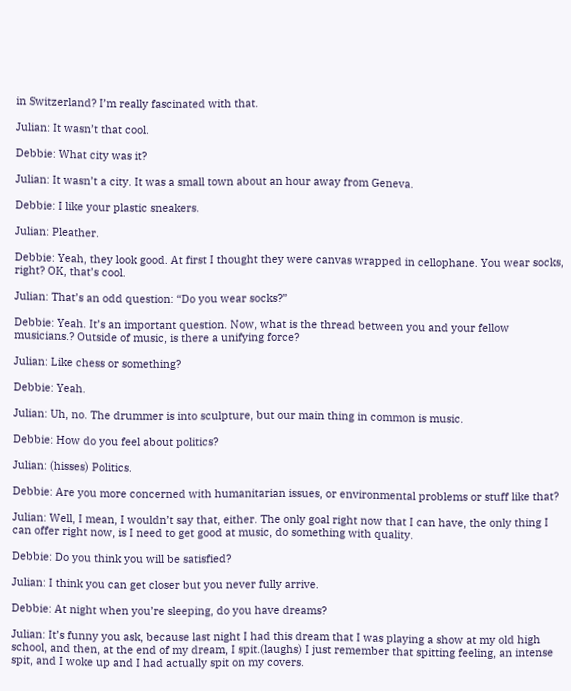in Switzerland? I’m really fascinated with that.

Julian: It wasn’t that cool.

Debbie: What city was it?

Julian: It wasn’t a city. It was a small town about an hour away from Geneva.

Debbie: I like your plastic sneakers.

Julian: Pleather.

Debbie: Yeah, they look good. At first I thought they were canvas wrapped in cellophane. You wear socks, right? OK, that’s cool.

Julian: That’s an odd question: “Do you wear socks?”

Debbie: Yeah. It’s an important question. Now, what is the thread between you and your fellow musicians.? Outside of music, is there a unifying force?

Julian: Like chess or something?

Debbie: Yeah.

Julian: Uh, no. The drummer is into sculpture, but our main thing in common is music.

Debbie: How do you feel about politics?

Julian: (hisses) Politics.

Debbie: Are you more concerned with humanitarian issues, or environmental problems or stuff like that?

Julian: Well, I mean, I wouldn’t say that, either. The only goal right now that I can have, the only thing I can offer right now, is I need to get good at music, do something with quality.

Debbie: Do you think you will be satisfied?

Julian: I think you can get closer but you never fully arrive.

Debbie: At night when you’re sleeping, do you have dreams?

Julian: It’s funny you ask, because last night I had this dream that I was playing a show at my old high school, and then, at the end of my dream, I spit.(laughs) I just remember that spitting feeling, an intense spit, and I woke up and I had actually spit on my covers.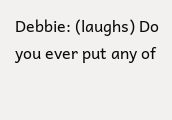Debbie: (laughs) Do you ever put any of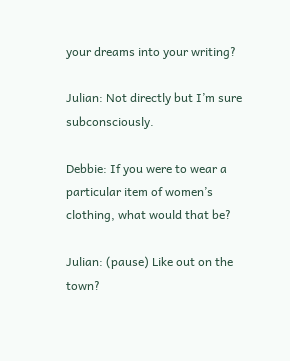your dreams into your writing?

Julian: Not directly but I’m sure subconsciously.

Debbie: If you were to wear a particular item of women’s clothing, what would that be?

Julian: (pause) Like out on the town?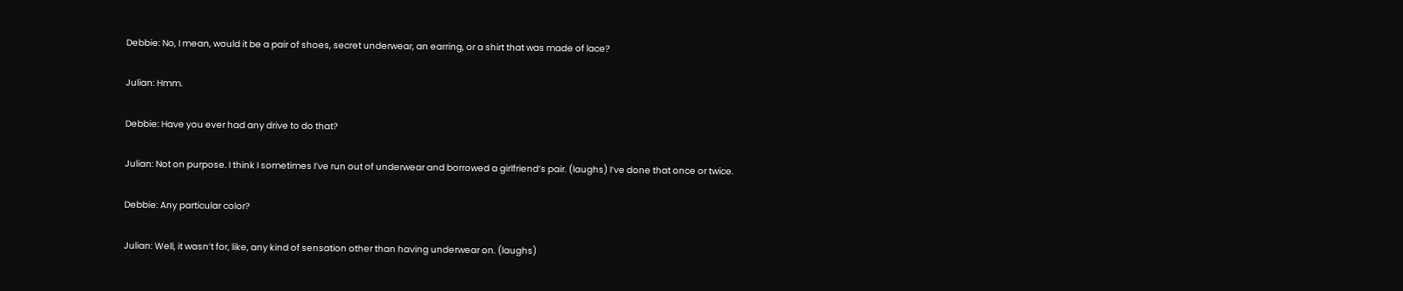Debbie: No, I mean, would it be a pair of shoes, secret underwear, an earring, or a shirt that was made of lace?

Julian: Hmm.

Debbie: Have you ever had any drive to do that?

Julian: Not on purpose. I think I sometimes I’ve run out of underwear and borrowed a girlfriend’s pair. (laughs) I’ve done that once or twice.

Debbie: Any particular color?

Julian: Well, it wasn’t for, like, any kind of sensation other than having underwear on. (laughs)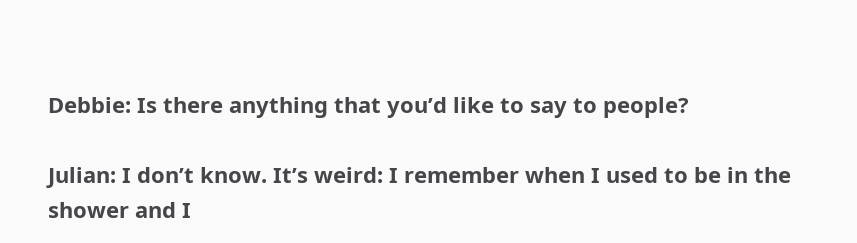Debbie: Is there anything that you’d like to say to people?

Julian: I don’t know. It’s weird: I remember when I used to be in the shower and I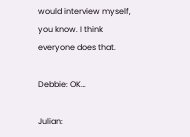would interview myself, you know. I think everyone does that.

Debbie: OK…

Julian: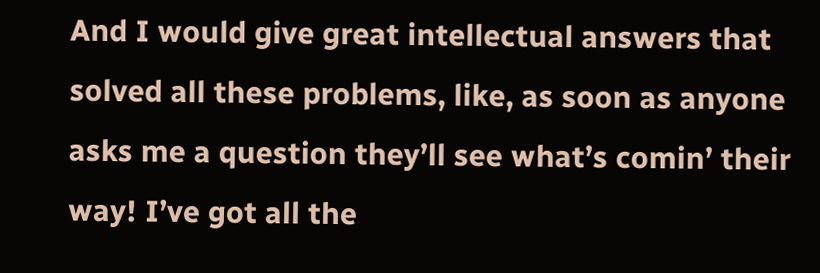And I would give great intellectual answers that solved all these problems, like, as soon as anyone asks me a question they’ll see what’s comin’ their way! I’ve got all the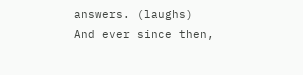answers. (laughs) And ever since then,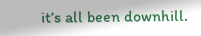it’s all been downhill.